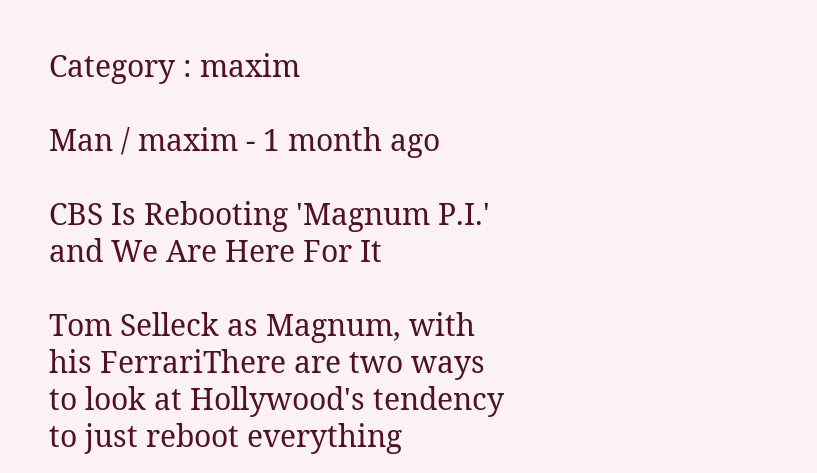Category : maxim

Man / maxim - 1 month ago

CBS Is Rebooting 'Magnum P.I.' and We Are Here For It

Tom Selleck as Magnum, with his FerrariThere are two ways to look at Hollywood's tendency to just reboot everything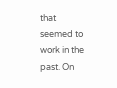that seemed to work in the past. On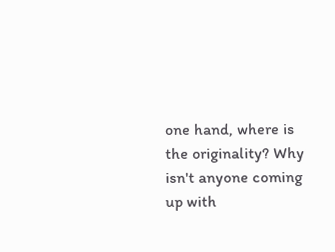one hand, where is the originality? Why isn't anyone coming up with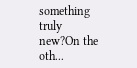something truly new?On the oth...